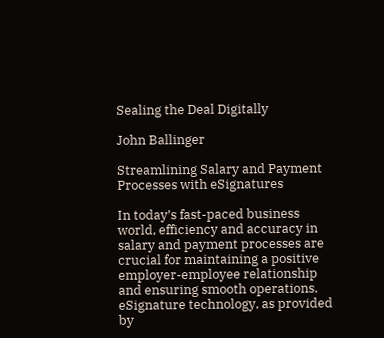Sealing the Deal Digitally

John Ballinger

Streamlining Salary and Payment Processes with eSignatures

In today’s fast-paced business world, efficiency and accuracy in salary and payment processes are crucial for maintaining a positive employer-employee relationship and ensuring smooth operations. eSignature technology, as provided by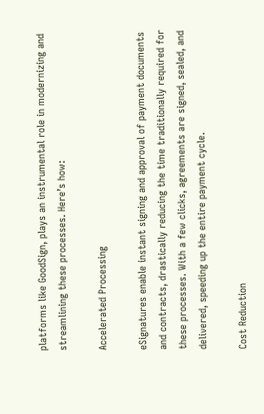platforms like GoodSign, plays an instrumental role in modernizing and streamlining these processes. Here’s how:

Accelerated Processing

eSignatures enable instant signing and approval of payment documents and contracts, drastically reducing the time traditionally required for these processes. With a few clicks, agreements are signed, sealed, and delivered, speeding up the entire payment cycle.

Cost Reduction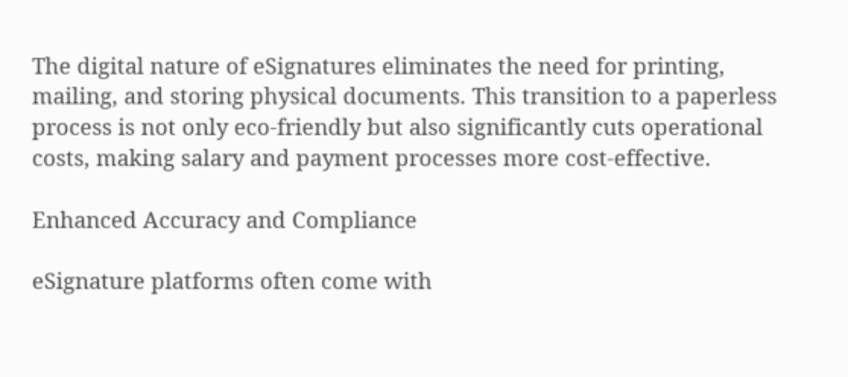The digital nature of eSignatures eliminates the need for printing, mailing, and storing physical documents. This transition to a paperless process is not only eco-friendly but also significantly cuts operational costs, making salary and payment processes more cost-effective.

Enhanced Accuracy and Compliance

eSignature platforms often come with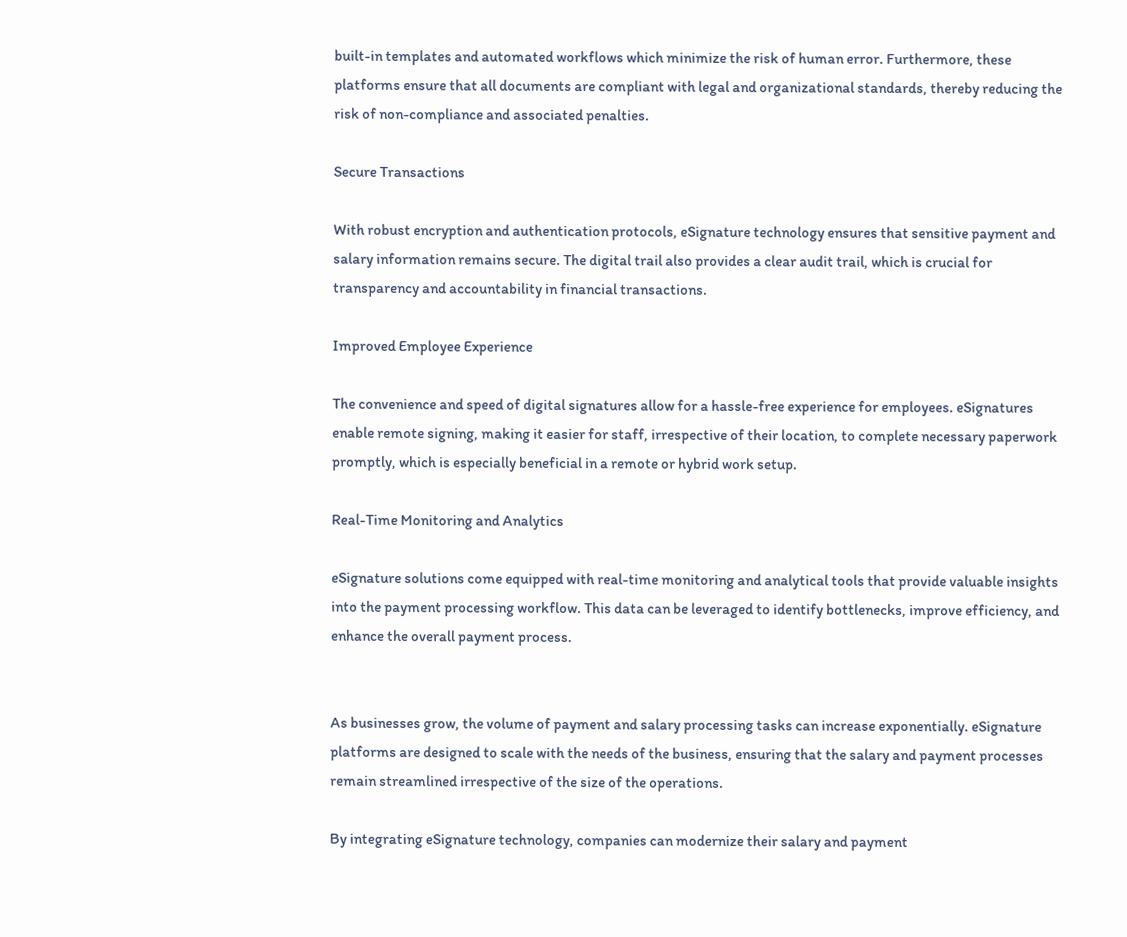built-in templates and automated workflows which minimize the risk of human error. Furthermore, these platforms ensure that all documents are compliant with legal and organizational standards, thereby reducing the risk of non-compliance and associated penalties.

Secure Transactions

With robust encryption and authentication protocols, eSignature technology ensures that sensitive payment and salary information remains secure. The digital trail also provides a clear audit trail, which is crucial for transparency and accountability in financial transactions.

Improved Employee Experience

The convenience and speed of digital signatures allow for a hassle-free experience for employees. eSignatures enable remote signing, making it easier for staff, irrespective of their location, to complete necessary paperwork promptly, which is especially beneficial in a remote or hybrid work setup.

Real-Time Monitoring and Analytics

eSignature solutions come equipped with real-time monitoring and analytical tools that provide valuable insights into the payment processing workflow. This data can be leveraged to identify bottlenecks, improve efficiency, and enhance the overall payment process.


As businesses grow, the volume of payment and salary processing tasks can increase exponentially. eSignature platforms are designed to scale with the needs of the business, ensuring that the salary and payment processes remain streamlined irrespective of the size of the operations.

By integrating eSignature technology, companies can modernize their salary and payment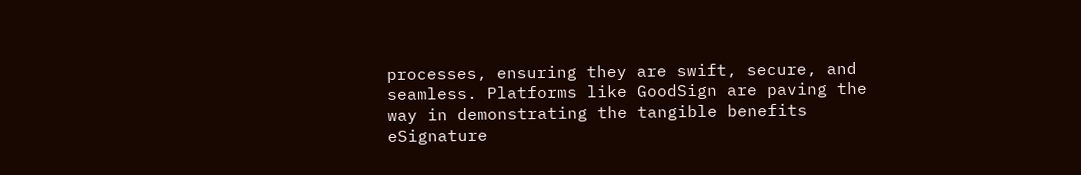processes, ensuring they are swift, secure, and seamless. Platforms like GoodSign are paving the way in demonstrating the tangible benefits eSignature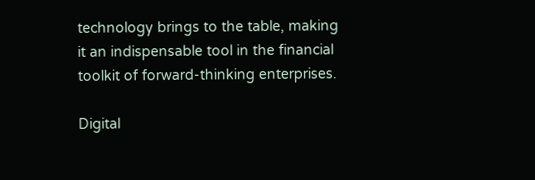technology brings to the table, making it an indispensable tool in the financial toolkit of forward-thinking enterprises.

Digital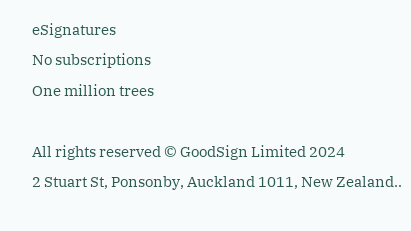eSignatures
No subscriptions
One million trees

All rights reserved © GoodSign Limited 2024
2 Stuart St, Ponsonby, Auckland 1011, New Zealand..